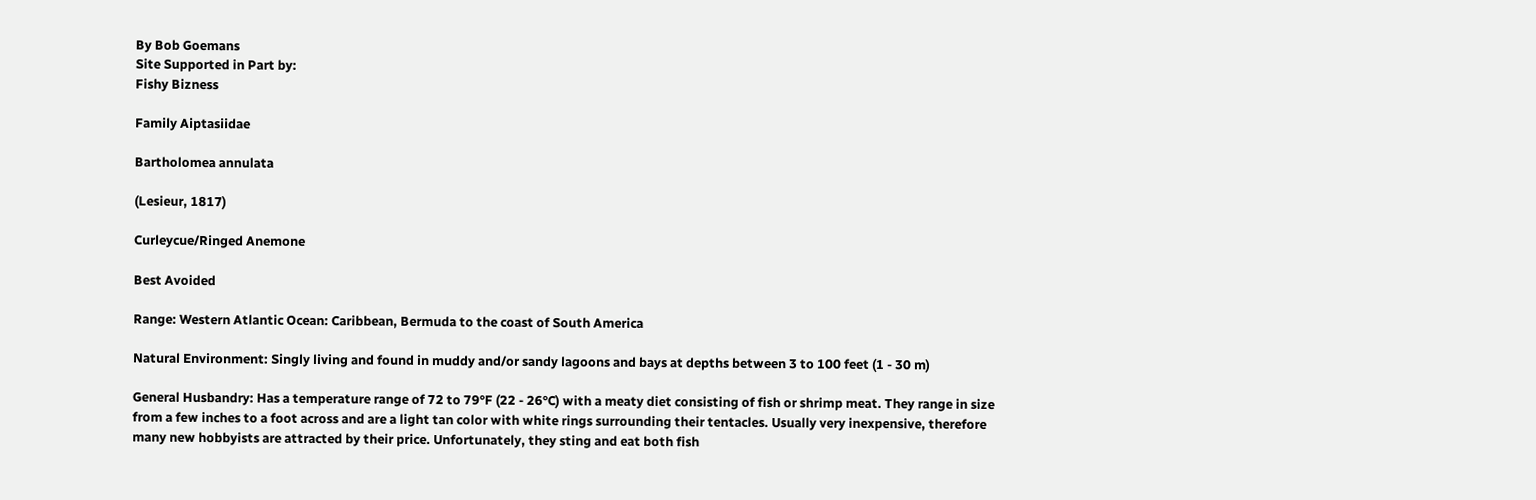By Bob Goemans
Site Supported in Part by:
Fishy Bizness

Family Aiptasiidae

Bartholomea annulata

(Lesieur, 1817)

Curleycue/Ringed Anemone

Best Avoided

Range: Western Atlantic Ocean: Caribbean, Bermuda to the coast of South America

Natural Environment: Singly living and found in muddy and/or sandy lagoons and bays at depths between 3 to 100 feet (1 - 30 m)

General Husbandry: Has a temperature range of 72 to 79°F (22 - 26°C) with a meaty diet consisting of fish or shrimp meat. They range in size from a few inches to a foot across and are a light tan color with white rings surrounding their tentacles. Usually very inexpensive, therefore many new hobbyists are attracted by their price. Unfortunately, they sting and eat both fish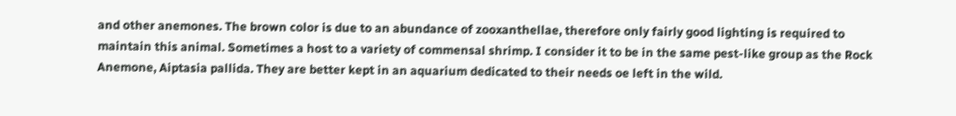and other anemones. The brown color is due to an abundance of zooxanthellae, therefore only fairly good lighting is required to maintain this animal. Sometimes a host to a variety of commensal shrimp. I consider it to be in the same pest-like group as the Rock Anemone, Aiptasia pallida. They are better kept in an aquarium dedicated to their needs oe left in the wild.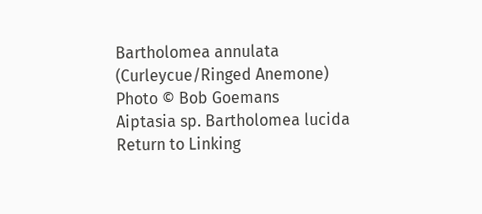Bartholomea annulata (Curleycue/Ringed Anemone)
Photo © Bob Goemans
Aiptasia sp. Bartholomea lucida
Return to Linking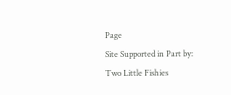Page
Site Supported in Part by:
Two Little Fishies